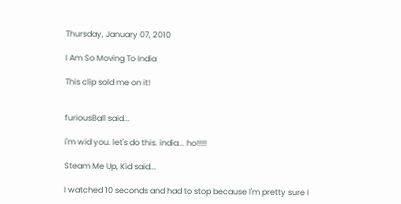Thursday, January 07, 2010

I Am So Moving To India

This clip sold me on it!


furiousBall said...

i'm wid you. let's do this. india... ho!!!!!

Steam Me Up, Kid said...

I watched 10 seconds and had to stop because I'm pretty sure I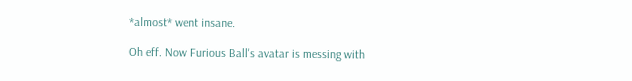*almost* went insane.

Oh eff. Now Furious Ball's avatar is messing with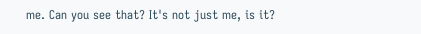me. Can you see that? It's not just me, is it?